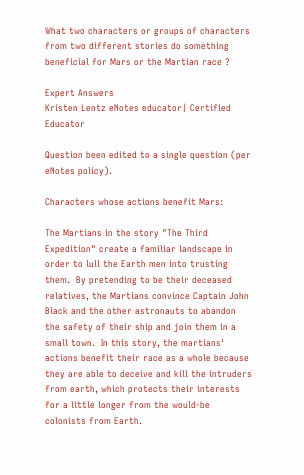What two characters or groups of characters from two different stories do something beneficial for Mars or the Martian race ?

Expert Answers
Kristen Lentz eNotes educator| Certified Educator

Question been edited to a single question (per eNotes policy).

Characters whose actions benefit Mars:

The Martians in the story "The Third Expedition" create a familiar landscape in order to lull the Earth men into trusting them.  By pretending to be their deceased relatives, the Martians convince Captain John Black and the other astronauts to abandon the safety of their ship and join them in a small town.  In this story, the martians' actions benefit their race as a whole because they are able to deceive and kill the intruders from earth, which protects their interests for a little longer from the would-be colonists from Earth.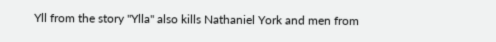Yll from the story "Ylla" also kills Nathaniel York and men from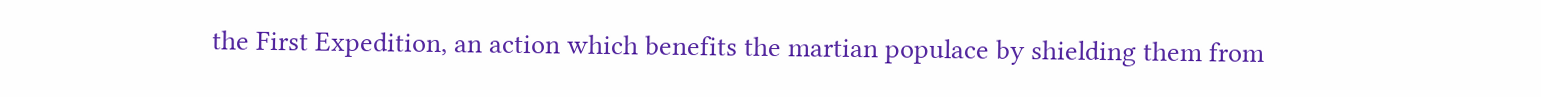the First Expedition, an action which benefits the martian populace by shielding them from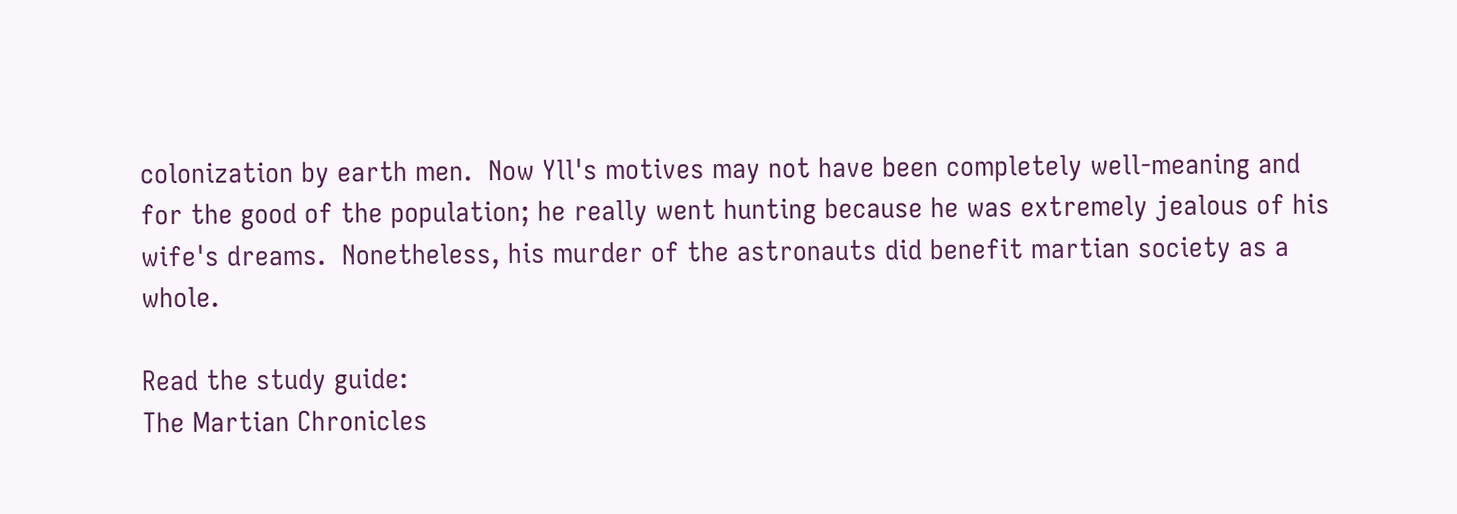colonization by earth men.  Now Yll's motives may not have been completely well-meaning and for the good of the population; he really went hunting because he was extremely jealous of his wife's dreams.  Nonetheless, his murder of the astronauts did benefit martian society as a whole.

Read the study guide:
The Martian Chronicles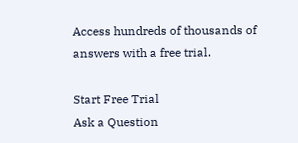Access hundreds of thousands of answers with a free trial.

Start Free Trial
Ask a Question